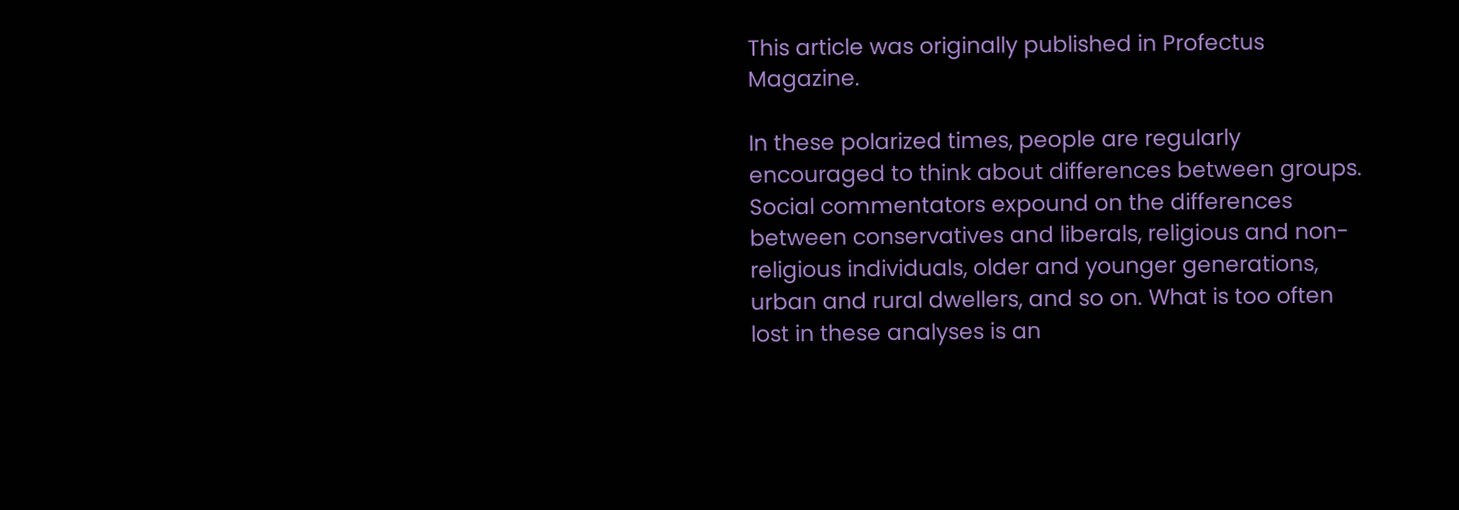This article was originally published in Profectus Magazine.

In these polarized times, people are regularly encouraged to think about differences between groups. Social commentators expound on the differences between conservatives and liberals, religious and non-religious individuals, older and younger generations, urban and rural dwellers, and so on. What is too often lost in these analyses is an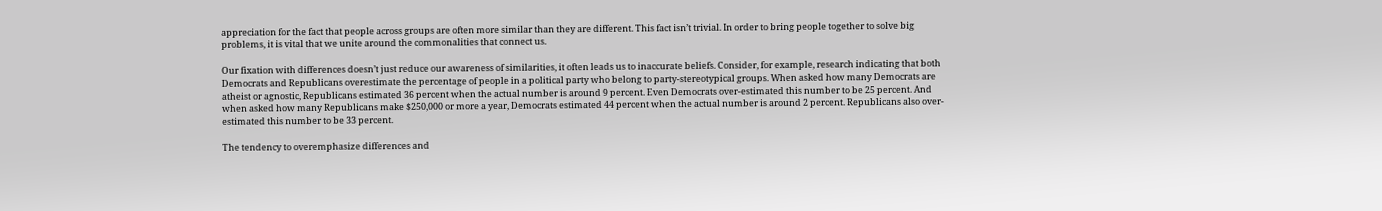appreciation for the fact that people across groups are often more similar than they are different. This fact isn’t trivial. In order to bring people together to solve big problems, it is vital that we unite around the commonalities that connect us.

Our fixation with differences doesn’t just reduce our awareness of similarities, it often leads us to inaccurate beliefs. Consider, for example, research indicating that both Democrats and Republicans overestimate the percentage of people in a political party who belong to party-stereotypical groups. When asked how many Democrats are atheist or agnostic, Republicans estimated 36 percent when the actual number is around 9 percent. Even Democrats over-estimated this number to be 25 percent. And when asked how many Republicans make $250,000 or more a year, Democrats estimated 44 percent when the actual number is around 2 percent. Republicans also over-estimated this number to be 33 percent.

The tendency to overemphasize differences and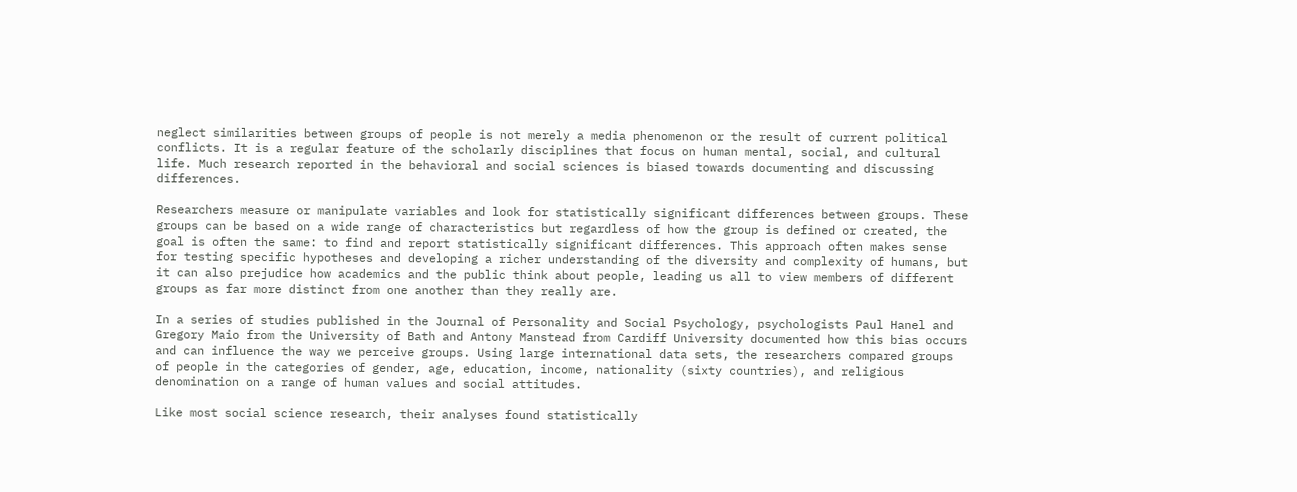neglect similarities between groups of people is not merely a media phenomenon or the result of current political conflicts. It is a regular feature of the scholarly disciplines that focus on human mental, social, and cultural life. Much research reported in the behavioral and social sciences is biased towards documenting and discussing differences.

Researchers measure or manipulate variables and look for statistically significant differences between groups. These groups can be based on a wide range of characteristics but regardless of how the group is defined or created, the goal is often the same: to find and report statistically significant differences. This approach often makes sense for testing specific hypotheses and developing a richer understanding of the diversity and complexity of humans, but it can also prejudice how academics and the public think about people, leading us all to view members of different groups as far more distinct from one another than they really are.

In a series of studies published in the Journal of Personality and Social Psychology, psychologists Paul Hanel and Gregory Maio from the University of Bath and Antony Manstead from Cardiff University documented how this bias occurs and can influence the way we perceive groups. Using large international data sets, the researchers compared groups of people in the categories of gender, age, education, income, nationality (sixty countries), and religious denomination on a range of human values and social attitudes.

Like most social science research, their analyses found statistically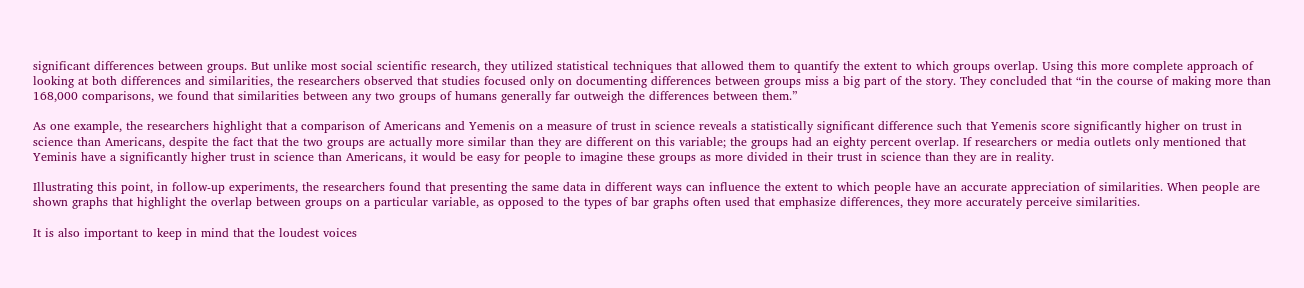significant differences between groups. But unlike most social scientific research, they utilized statistical techniques that allowed them to quantify the extent to which groups overlap. Using this more complete approach of looking at both differences and similarities, the researchers observed that studies focused only on documenting differences between groups miss a big part of the story. They concluded that “in the course of making more than 168,000 comparisons, we found that similarities between any two groups of humans generally far outweigh the differences between them.”

As one example, the researchers highlight that a comparison of Americans and Yemenis on a measure of trust in science reveals a statistically significant difference such that Yemenis score significantly higher on trust in science than Americans, despite the fact that the two groups are actually more similar than they are different on this variable; the groups had an eighty percent overlap. If researchers or media outlets only mentioned that Yeminis have a significantly higher trust in science than Americans, it would be easy for people to imagine these groups as more divided in their trust in science than they are in reality.

Illustrating this point, in follow-up experiments, the researchers found that presenting the same data in different ways can influence the extent to which people have an accurate appreciation of similarities. When people are shown graphs that highlight the overlap between groups on a particular variable, as opposed to the types of bar graphs often used that emphasize differences, they more accurately perceive similarities.

It is also important to keep in mind that the loudest voices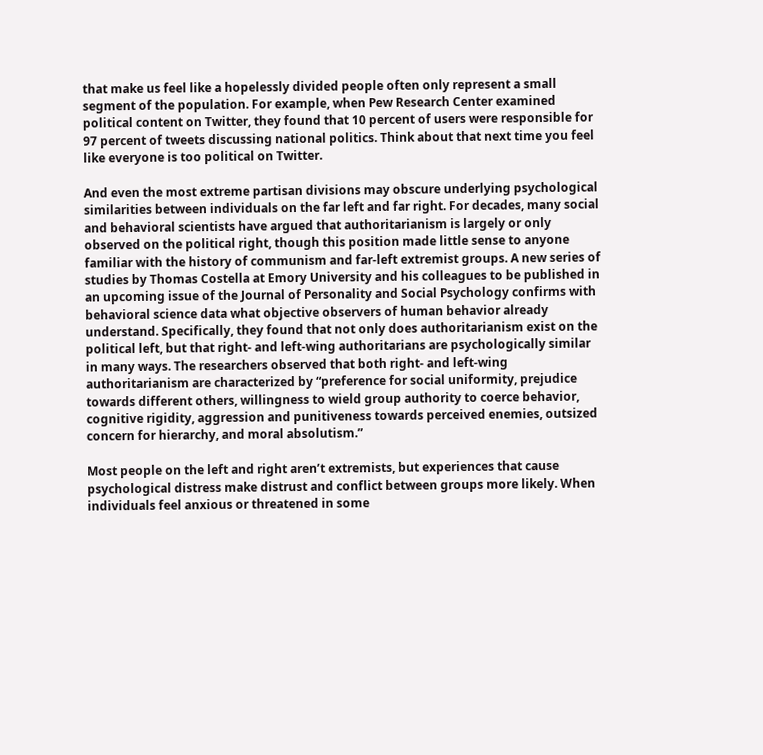that make us feel like a hopelessly divided people often only represent a small segment of the population. For example, when Pew Research Center examined political content on Twitter, they found that 10 percent of users were responsible for 97 percent of tweets discussing national politics. Think about that next time you feel like everyone is too political on Twitter.

And even the most extreme partisan divisions may obscure underlying psychological similarities between individuals on the far left and far right. For decades, many social and behavioral scientists have argued that authoritarianism is largely or only observed on the political right, though this position made little sense to anyone familiar with the history of communism and far-left extremist groups. A new series of studies by Thomas Costella at Emory University and his colleagues to be published in an upcoming issue of the Journal of Personality and Social Psychology confirms with behavioral science data what objective observers of human behavior already understand. Specifically, they found that not only does authoritarianism exist on the political left, but that right- and left-wing authoritarians are psychologically similar in many ways. The researchers observed that both right- and left-wing authoritarianism are characterized by “preference for social uniformity, prejudice towards different others, willingness to wield group authority to coerce behavior, cognitive rigidity, aggression and punitiveness towards perceived enemies, outsized concern for hierarchy, and moral absolutism.”

Most people on the left and right aren’t extremists, but experiences that cause psychological distress make distrust and conflict between groups more likely. When individuals feel anxious or threatened in some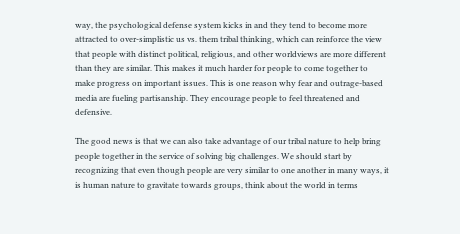way, the psychological defense system kicks in and they tend to become more attracted to over-simplistic us vs. them tribal thinking, which can reinforce the view that people with distinct political, religious, and other worldviews are more different than they are similar. This makes it much harder for people to come together to make progress on important issues. This is one reason why fear and outrage-based media are fueling partisanship. They encourage people to feel threatened and defensive.

The good news is that we can also take advantage of our tribal nature to help bring people together in the service of solving big challenges. We should start by recognizing that even though people are very similar to one another in many ways, it is human nature to gravitate towards groups, think about the world in terms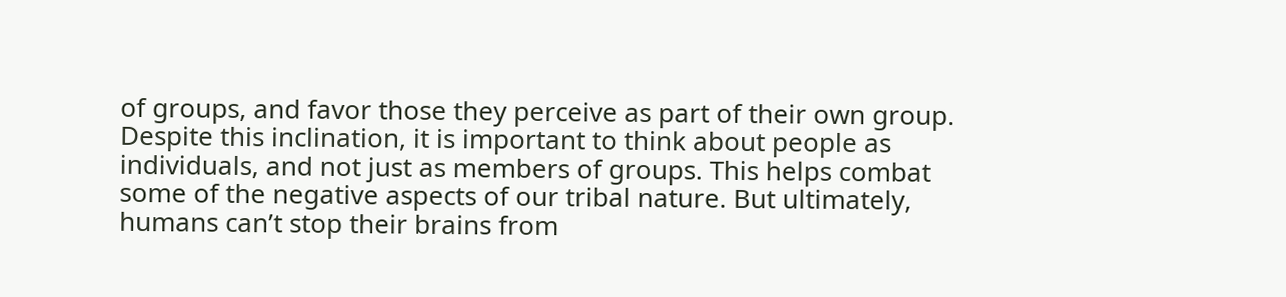of groups, and favor those they perceive as part of their own group. Despite this inclination, it is important to think about people as individuals, and not just as members of groups. This helps combat some of the negative aspects of our tribal nature. But ultimately, humans can’t stop their brains from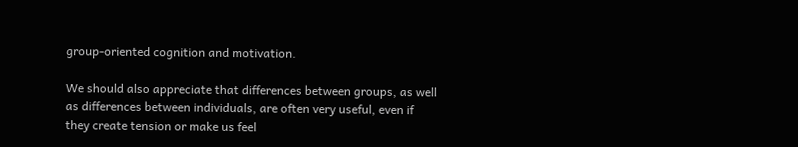group-oriented cognition and motivation.

We should also appreciate that differences between groups, as well as differences between individuals, are often very useful, even if they create tension or make us feel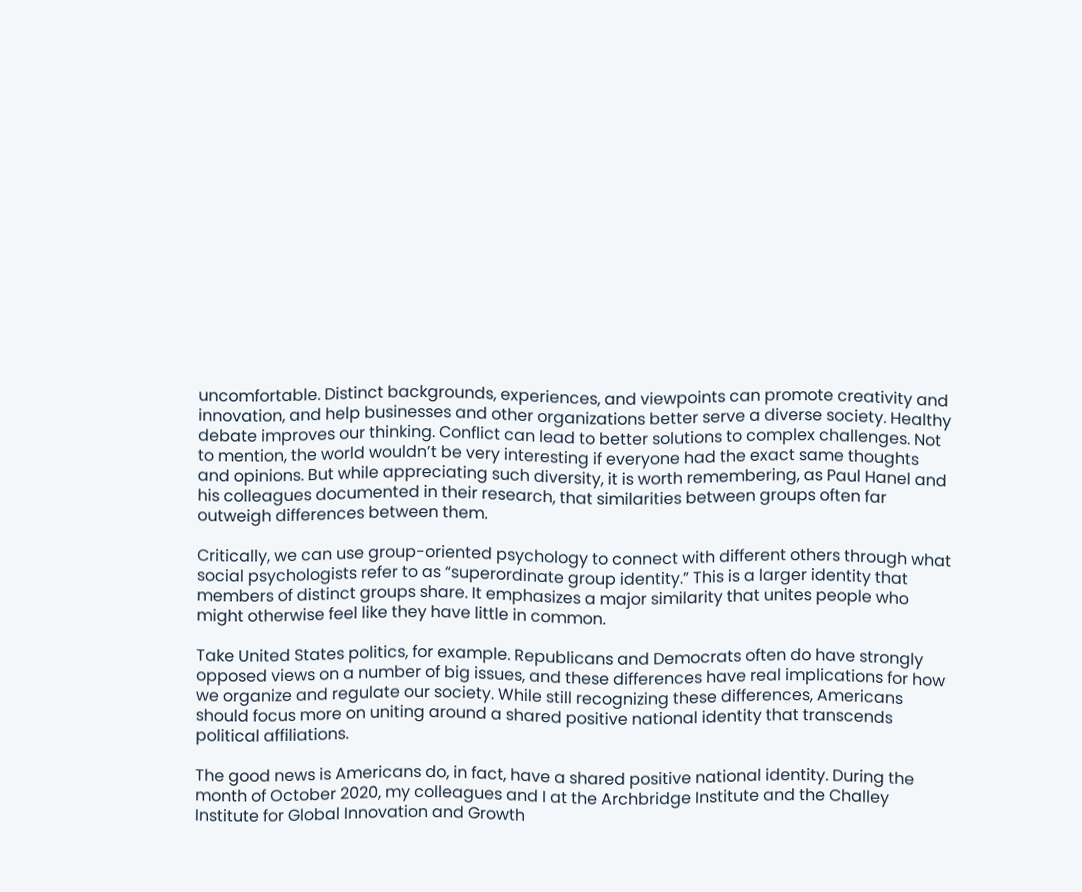uncomfortable. Distinct backgrounds, experiences, and viewpoints can promote creativity and innovation, and help businesses and other organizations better serve a diverse society. Healthy debate improves our thinking. Conflict can lead to better solutions to complex challenges. Not to mention, the world wouldn’t be very interesting if everyone had the exact same thoughts and opinions. But while appreciating such diversity, it is worth remembering, as Paul Hanel and his colleagues documented in their research, that similarities between groups often far outweigh differences between them.

Critically, we can use group-oriented psychology to connect with different others through what social psychologists refer to as “superordinate group identity.” This is a larger identity that members of distinct groups share. It emphasizes a major similarity that unites people who might otherwise feel like they have little in common.

Take United States politics, for example. Republicans and Democrats often do have strongly opposed views on a number of big issues, and these differences have real implications for how we organize and regulate our society. While still recognizing these differences, Americans should focus more on uniting around a shared positive national identity that transcends political affiliations.

The good news is Americans do, in fact, have a shared positive national identity. During the month of October 2020, my colleagues and I at the Archbridge Institute and the Challey Institute for Global Innovation and Growth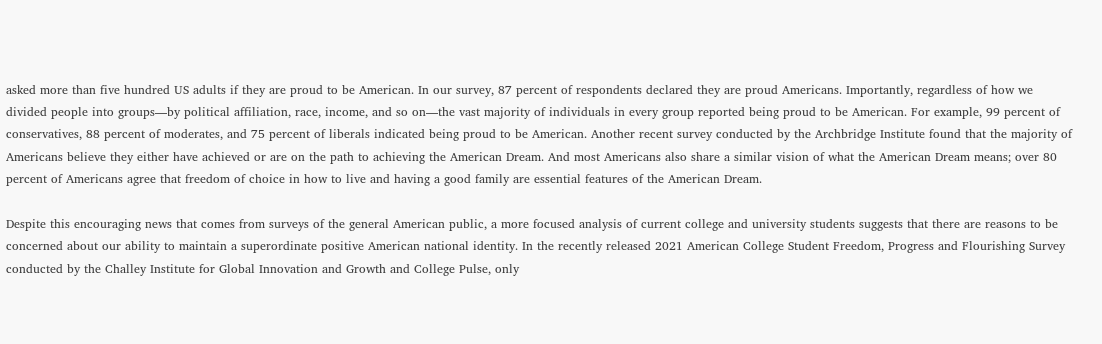asked more than five hundred US adults if they are proud to be American. In our survey, 87 percent of respondents declared they are proud Americans. Importantly, regardless of how we divided people into groups—by political affiliation, race, income, and so on—the vast majority of individuals in every group reported being proud to be American. For example, 99 percent of conservatives, 88 percent of moderates, and 75 percent of liberals indicated being proud to be American. Another recent survey conducted by the Archbridge Institute found that the majority of Americans believe they either have achieved or are on the path to achieving the American Dream. And most Americans also share a similar vision of what the American Dream means; over 80 percent of Americans agree that freedom of choice in how to live and having a good family are essential features of the American Dream.

Despite this encouraging news that comes from surveys of the general American public, a more focused analysis of current college and university students suggests that there are reasons to be concerned about our ability to maintain a superordinate positive American national identity. In the recently released 2021 American College Student Freedom, Progress and Flourishing Survey conducted by the Challey Institute for Global Innovation and Growth and College Pulse, only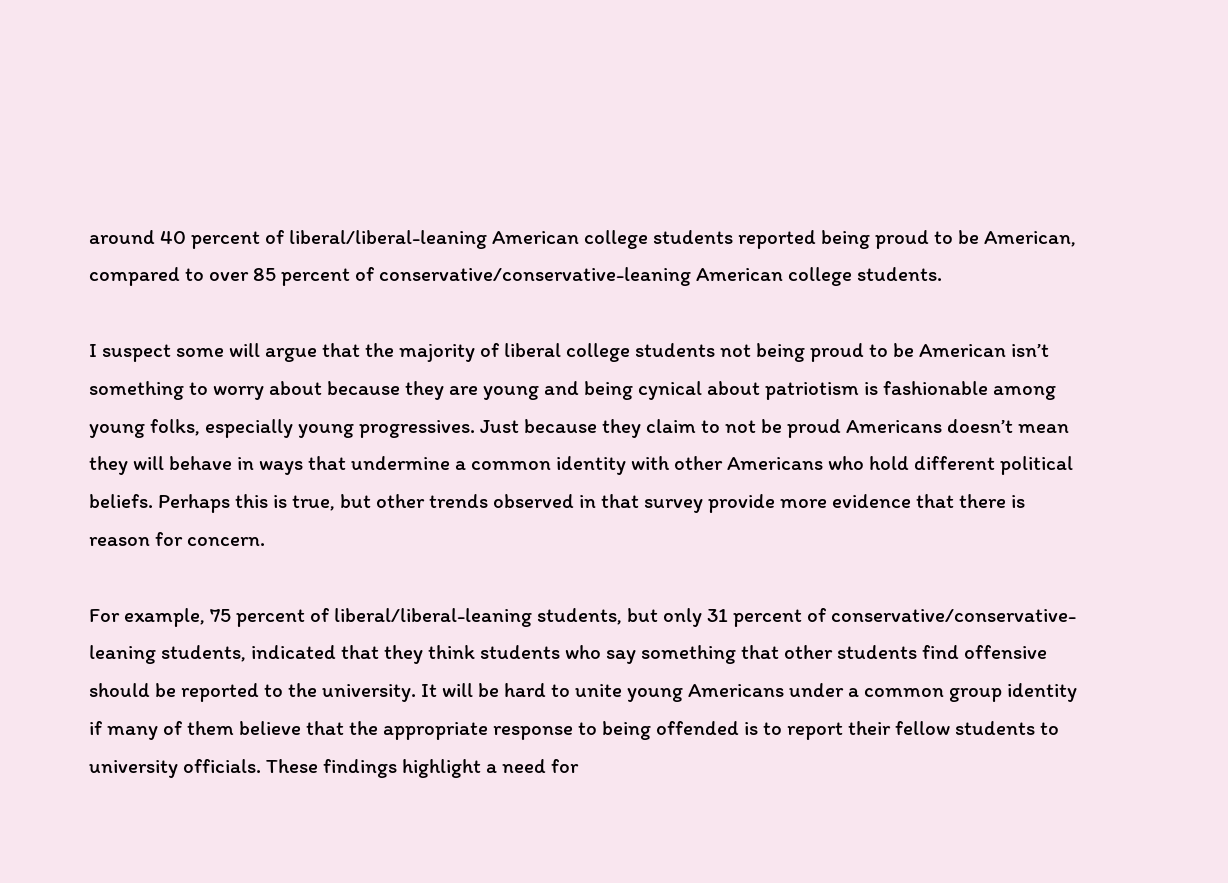around 40 percent of liberal/liberal-leaning American college students reported being proud to be American, compared to over 85 percent of conservative/conservative-leaning American college students.

I suspect some will argue that the majority of liberal college students not being proud to be American isn’t something to worry about because they are young and being cynical about patriotism is fashionable among young folks, especially young progressives. Just because they claim to not be proud Americans doesn’t mean they will behave in ways that undermine a common identity with other Americans who hold different political beliefs. Perhaps this is true, but other trends observed in that survey provide more evidence that there is reason for concern.

For example, 75 percent of liberal/liberal-leaning students, but only 31 percent of conservative/conservative-leaning students, indicated that they think students who say something that other students find offensive should be reported to the university. It will be hard to unite young Americans under a common group identity if many of them believe that the appropriate response to being offended is to report their fellow students to university officials. These findings highlight a need for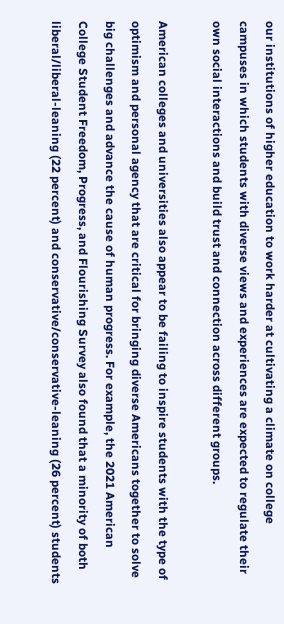our institutions of higher education to work harder at cultivating a climate on college campuses in which students with diverse views and experiences are expected to regulate their own social interactions and build trust and connection across different groups.

American colleges and universities also appear to be failing to inspire students with the type of optimism and personal agency that are critical for bringing diverse Americans together to solve big challenges and advance the cause of human progress. For example, the 2021 American College Student Freedom, Progress, and Flourishing Survey also found that a minority of both liberal/liberal-leaning (22 percent) and conservative/conservative-leaning (26 percent) students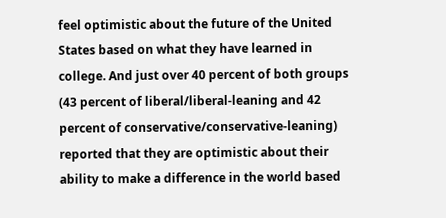feel optimistic about the future of the United States based on what they have learned in college. And just over 40 percent of both groups (43 percent of liberal/liberal-leaning and 42 percent of conservative/conservative-leaning) reported that they are optimistic about their ability to make a difference in the world based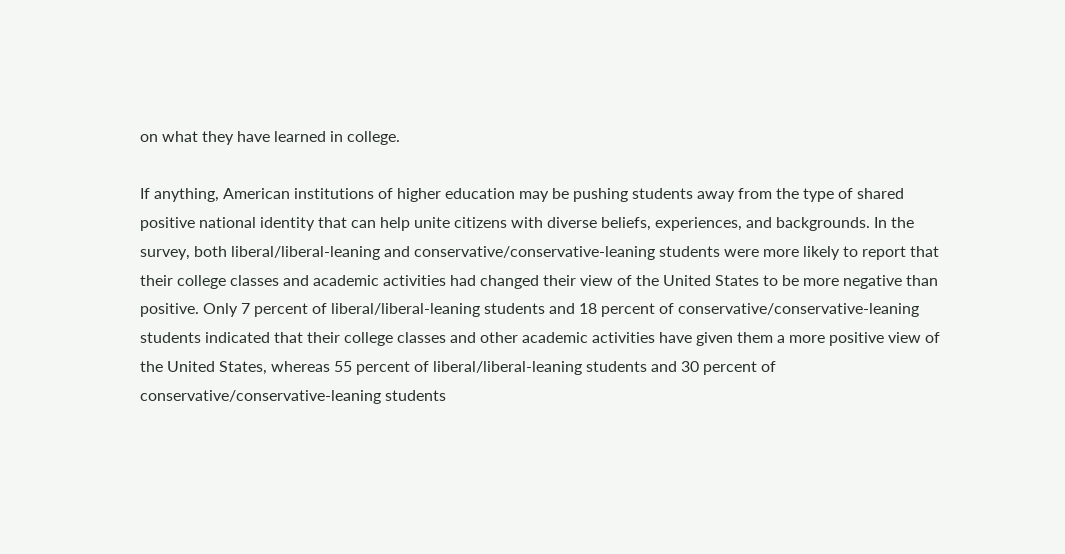on what they have learned in college.

If anything, American institutions of higher education may be pushing students away from the type of shared positive national identity that can help unite citizens with diverse beliefs, experiences, and backgrounds. In the survey, both liberal/liberal-leaning and conservative/conservative-leaning students were more likely to report that their college classes and academic activities had changed their view of the United States to be more negative than positive. Only 7 percent of liberal/liberal-leaning students and 18 percent of conservative/conservative-leaning students indicated that their college classes and other academic activities have given them a more positive view of the United States, whereas 55 percent of liberal/liberal-leaning students and 30 percent of conservative/conservative-leaning students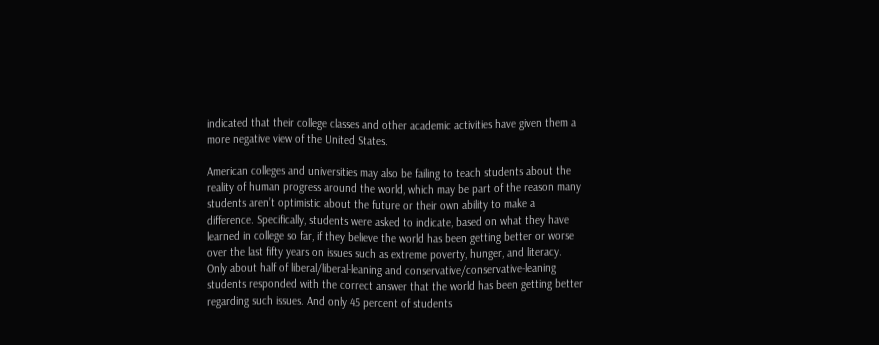indicated that their college classes and other academic activities have given them a more negative view of the United States.

American colleges and universities may also be failing to teach students about the reality of human progress around the world, which may be part of the reason many students aren’t optimistic about the future or their own ability to make a difference. Specifically, students were asked to indicate, based on what they have learned in college so far, if they believe the world has been getting better or worse over the last fifty years on issues such as extreme poverty, hunger, and literacy. Only about half of liberal/liberal-leaning and conservative/conservative-leaning students responded with the correct answer that the world has been getting better regarding such issues. And only 45 percent of students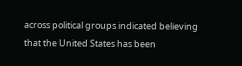across political groups indicated believing that the United States has been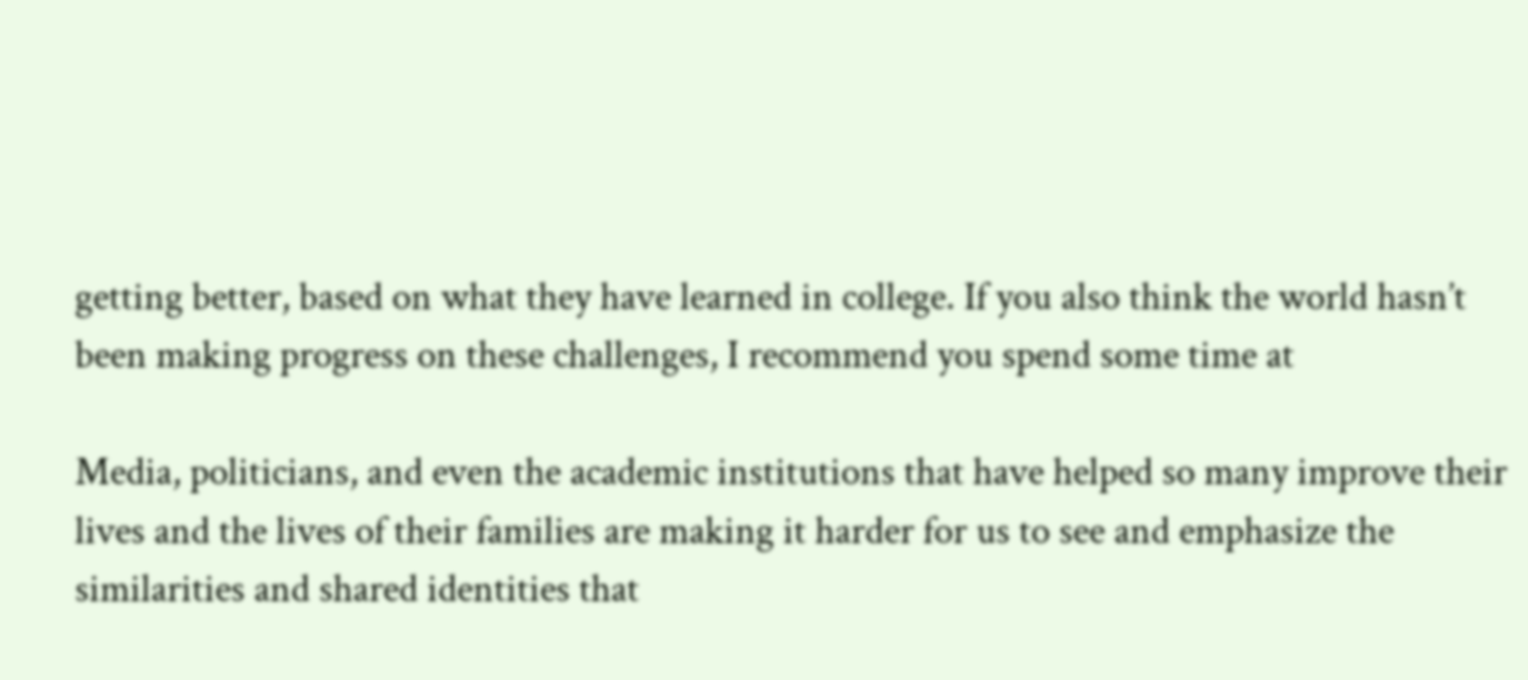getting better, based on what they have learned in college. If you also think the world hasn’t been making progress on these challenges, I recommend you spend some time at

Media, politicians, and even the academic institutions that have helped so many improve their lives and the lives of their families are making it harder for us to see and emphasize the similarities and shared identities that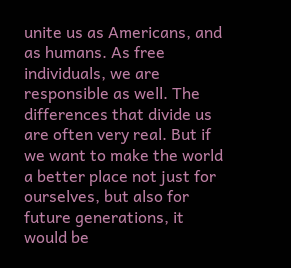unite us as Americans, and as humans. As free individuals, we are responsible as well. The differences that divide us are often very real. But if we want to make the world a better place not just for ourselves, but also for future generations, it would be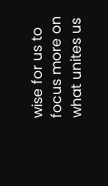wise for us to focus more on what unites us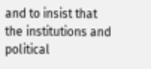and to insist that the institutions and political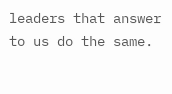leaders that answer to us do the same.